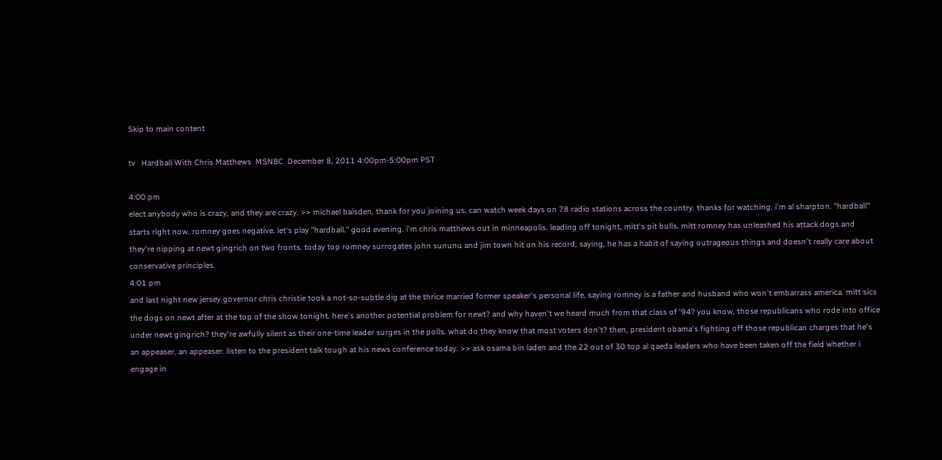Skip to main content

tv   Hardball With Chris Matthews  MSNBC  December 8, 2011 4:00pm-5:00pm PST

4:00 pm
elect anybody who is crazy, and they are crazy. >> michael baisden, thank for you joining us. can watch week days on 78 radio stations across the country. thanks for watching. i'm al sharpton. "hardball" starts right now. romney goes negative. let's play "hardball." good evening. i'm chris matthews out in minneapolis. leading off tonight, mitt's pit bulls. mitt romney has unleashed his attack dogs and they're nipping at newt gingrich on two fronts. today top romney surrogates john sununu and jim town hit on his record, saying, he has a habit of saying outrageous things and doesn't really care about conservative principles.
4:01 pm
and last night new jersey governor chris christie took a not-so-subtle dig at the thrice married former speaker's personal life, saying romney is a father and husband who won't embarrass america. mitt sics the dogs on newt after at the top of the show tonight. here's another potential problem for newt? and why haven't we heard much from that class of '94? you know, those republicans who rode into office under newt gingrich? they're awfully silent as their one-time leader surges in the polls. what do they know that most voters don't? then, president obama's fighting off those republican charges that he's an appeaser, an appeaser. listen to the president talk tough at his news conference today. >> ask osama bin laden and the 22 out of 30 top al qaeda leaders who have been taken off the field whether i engage in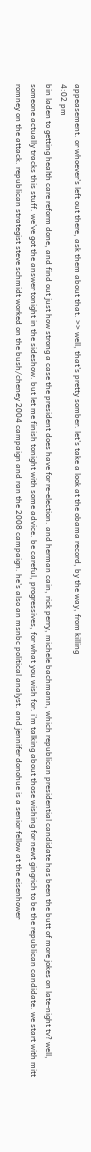appeasement. or whoever's left out there, ask them about that. >> well, that's pretty somber. let's take a look at the obama record, by the way, from killing
4:02 pm
bin laden to getting health care reform done, and find out just how strong a case the president does have for re-election. and herman cain, rick perry, michele bachmann, which republican presidential candidate has been the butt of more jokes on late-night tv? well, someone actually tracks this stuff. we've got the answer tonight in the sideshow. but let me finish tonight with some advice. be careful, progressives, for what you wish for. i'm talking about those wishing for newt gingrich to be the republican candidate. we start with mitt romney on the attack. republican strategist steve schmidt worked on the bush/cheney 2004 campaign and ran the 2008 campaign. he's also an msnbc political analyst. and jennifer donohue is a senior fellow at the eisenhower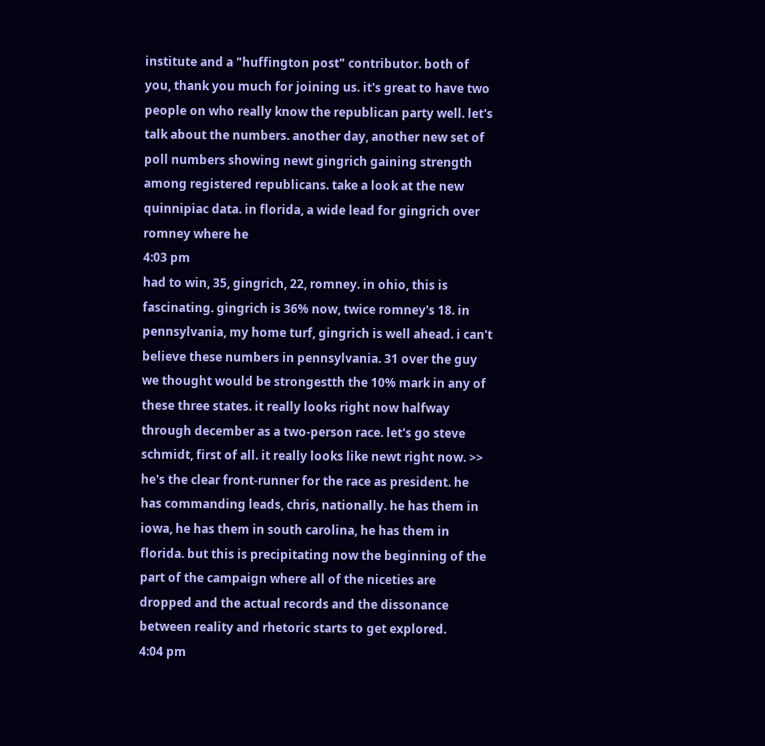institute and a "huffington post" contributor. both of you, thank you much for joining us. it's great to have two people on who really know the republican party well. let's talk about the numbers. another day, another new set of poll numbers showing newt gingrich gaining strength among registered republicans. take a look at the new quinnipiac data. in florida, a wide lead for gingrich over romney where he
4:03 pm
had to win, 35, gingrich, 22, romney. in ohio, this is fascinating. gingrich is 36% now, twice romney's 18. in pennsylvania, my home turf, gingrich is well ahead. i can't believe these numbers in pennsylvania. 31 over the guy we thought would be strongestth the 10% mark in any of these three states. it really looks right now halfway through december as a two-person race. let's go steve schmidt, first of all. it really looks like newt right now. >> he's the clear front-runner for the race as president. he has commanding leads, chris, nationally. he has them in iowa, he has them in south carolina, he has them in florida. but this is precipitating now the beginning of the part of the campaign where all of the niceties are dropped and the actual records and the dissonance between reality and rhetoric starts to get explored.
4:04 pm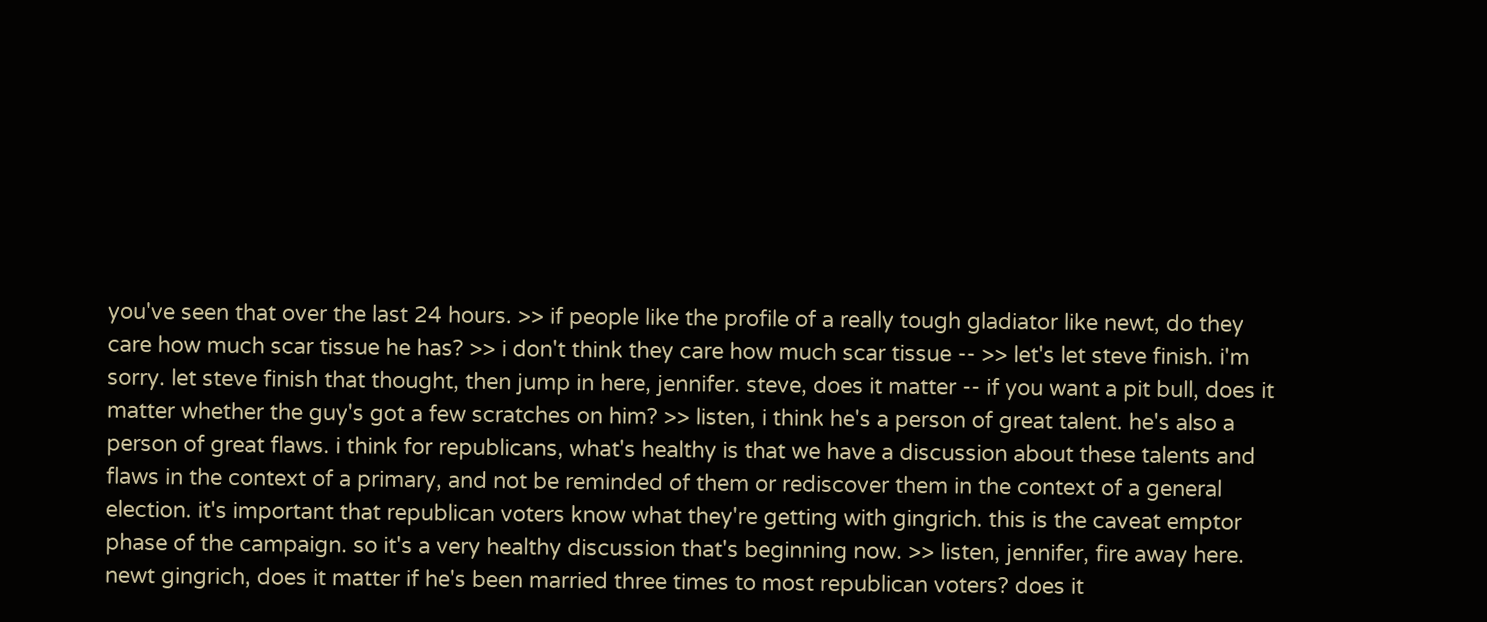you've seen that over the last 24 hours. >> if people like the profile of a really tough gladiator like newt, do they care how much scar tissue he has? >> i don't think they care how much scar tissue -- >> let's let steve finish. i'm sorry. let steve finish that thought, then jump in here, jennifer. steve, does it matter -- if you want a pit bull, does it matter whether the guy's got a few scratches on him? >> listen, i think he's a person of great talent. he's also a person of great flaws. i think for republicans, what's healthy is that we have a discussion about these talents and flaws in the context of a primary, and not be reminded of them or rediscover them in the context of a general election. it's important that republican voters know what they're getting with gingrich. this is the caveat emptor phase of the campaign. so it's a very healthy discussion that's beginning now. >> listen, jennifer, fire away here. newt gingrich, does it matter if he's been married three times to most republican voters? does it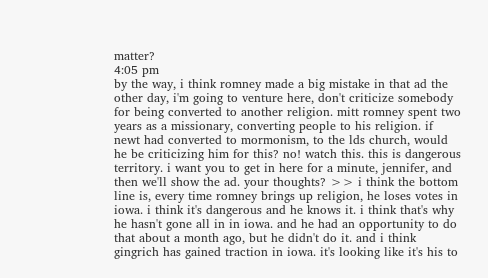matter?
4:05 pm
by the way, i think romney made a big mistake in that ad the other day, i'm going to venture here, don't criticize somebody for being converted to another religion. mitt romney spent two years as a missionary, converting people to his religion. if newt had converted to mormonism, to the lds church, would he be criticizing him for this? no! watch this. this is dangerous territory. i want you to get in here for a minute, jennifer, and then we'll show the ad. your thoughts? >> i think the bottom line is, every time romney brings up religion, he loses votes in iowa. i think it's dangerous and he knows it. i think that's why he hasn't gone all in in iowa. and he had an opportunity to do that about a month ago, but he didn't do it. and i think gingrich has gained traction in iowa. it's looking like it's his to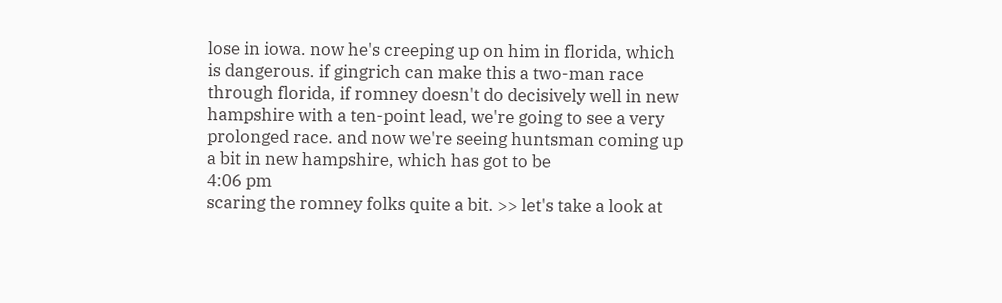lose in iowa. now he's creeping up on him in florida, which is dangerous. if gingrich can make this a two-man race through florida, if romney doesn't do decisively well in new hampshire with a ten-point lead, we're going to see a very prolonged race. and now we're seeing huntsman coming up a bit in new hampshire, which has got to be
4:06 pm
scaring the romney folks quite a bit. >> let's take a look at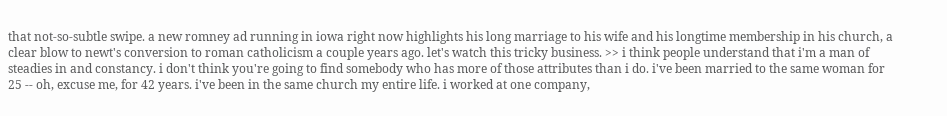that not-so-subtle swipe. a new romney ad running in iowa right now highlights his long marriage to his wife and his longtime membership in his church, a clear blow to newt's conversion to roman catholicism a couple years ago. let's watch this tricky business. >> i think people understand that i'm a man of steadies in and constancy. i don't think you're going to find somebody who has more of those attributes than i do. i've been married to the same woman for 25 -- oh, excuse me, for 42 years. i've been in the same church my entire life. i worked at one company,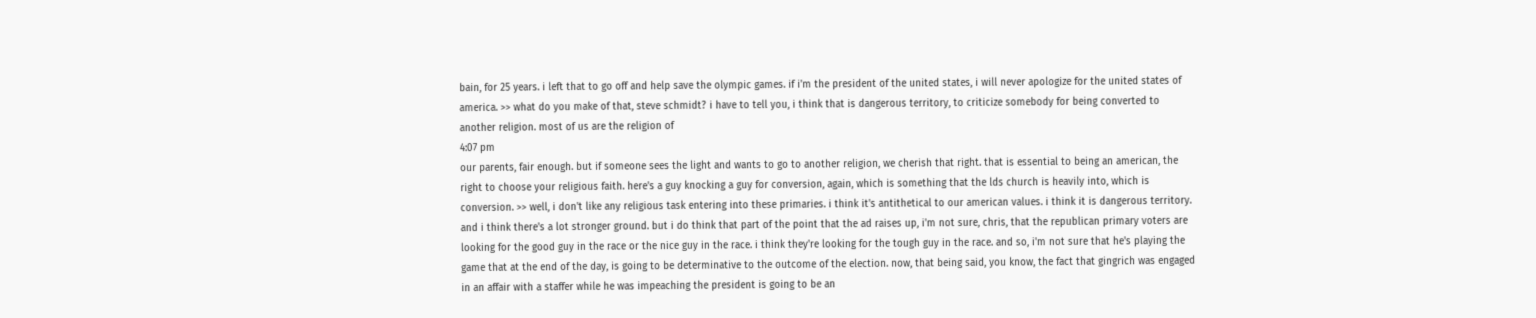bain, for 25 years. i left that to go off and help save the olympic games. if i'm the president of the united states, i will never apologize for the united states of america. >> what do you make of that, steve schmidt? i have to tell you, i think that is dangerous territory, to criticize somebody for being converted to another religion. most of us are the religion of
4:07 pm
our parents, fair enough. but if someone sees the light and wants to go to another religion, we cherish that right. that is essential to being an american, the right to choose your religious faith. here's a guy knocking a guy for conversion, again, which is something that the lds church is heavily into, which is conversion. >> well, i don't like any religious task entering into these primaries. i think it's antithetical to our american values. i think it is dangerous territory. and i think there's a lot stronger ground. but i do think that part of the point that the ad raises up, i'm not sure, chris, that the republican primary voters are looking for the good guy in the race or the nice guy in the race. i think they're looking for the tough guy in the race. and so, i'm not sure that he's playing the game that at the end of the day, is going to be determinative to the outcome of the election. now, that being said, you know, the fact that gingrich was engaged in an affair with a staffer while he was impeaching the president is going to be an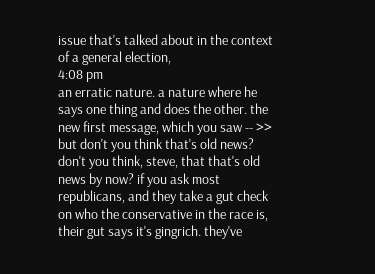issue that's talked about in the context of a general election,
4:08 pm
an erratic nature. a nature where he says one thing and does the other. the new first message, which you saw -- >> but don't you think that's old news? don't you think, steve, that that's old news by now? if you ask most republicans, and they take a gut check on who the conservative in the race is, their gut says it's gingrich. they've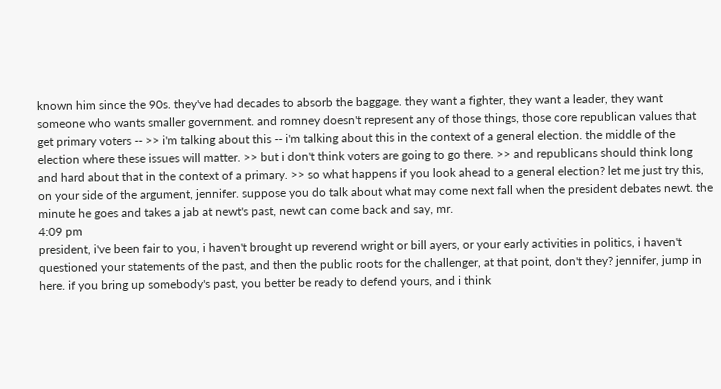known him since the 90s. they've had decades to absorb the baggage. they want a fighter, they want a leader, they want someone who wants smaller government. and romney doesn't represent any of those things, those core republican values that get primary voters -- >> i'm talking about this -- i'm talking about this in the context of a general election. the middle of the election where these issues will matter. >> but i don't think voters are going to go there. >> and republicans should think long and hard about that in the context of a primary. >> so what happens if you look ahead to a general election? let me just try this, on your side of the argument, jennifer. suppose you do talk about what may come next fall when the president debates newt. the minute he goes and takes a jab at newt's past, newt can come back and say, mr.
4:09 pm
president, i've been fair to you, i haven't brought up reverend wright or bill ayers, or your early activities in politics, i haven't questioned your statements of the past, and then the public roots for the challenger, at that point, don't they? jennifer, jump in here. if you bring up somebody's past, you better be ready to defend yours, and i think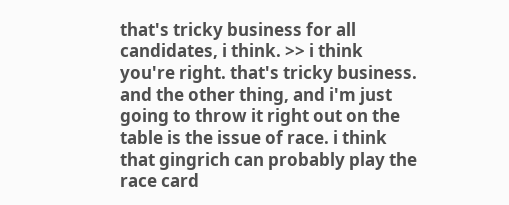that's tricky business for all candidates, i think. >> i think you're right. that's tricky business. and the other thing, and i'm just going to throw it right out on the table is the issue of race. i think that gingrich can probably play the race card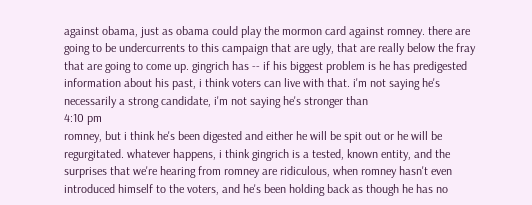against obama, just as obama could play the mormon card against romney. there are going to be undercurrents to this campaign that are ugly, that are really below the fray that are going to come up. gingrich has -- if his biggest problem is he has predigested information about his past, i think voters can live with that. i'm not saying he's necessarily a strong candidate, i'm not saying he's stronger than
4:10 pm
romney, but i think he's been digested and either he will be spit out or he will be regurgitated. whatever happens, i think gingrich is a tested, known entity, and the surprises that we're hearing from romney are ridiculous, when romney hasn't even introduced himself to the voters, and he's been holding back as though he has no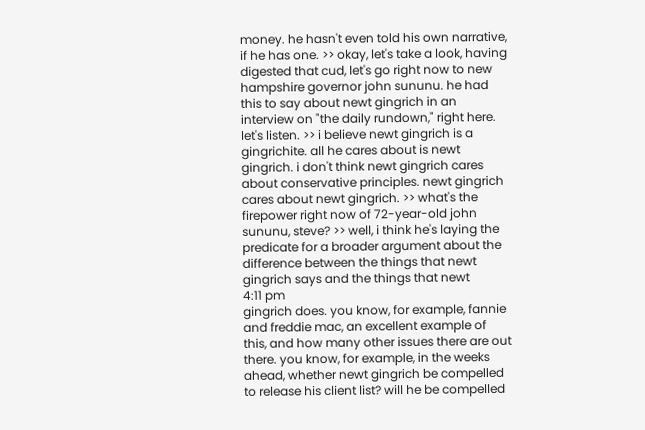money. he hasn't even told his own narrative, if he has one. >> okay, let's take a look, having digested that cud, let's go right now to new hampshire governor john sununu. he had this to say about newt gingrich in an interview on "the daily rundown," right here. let's listen. >> i believe newt gingrich is a gingrichite. all he cares about is newt gingrich. i don't think newt gingrich cares about conservative principles. newt gingrich cares about newt gingrich. >> what's the firepower right now of 72-year-old john sununu, steve? >> well, i think he's laying the predicate for a broader argument about the difference between the things that newt gingrich says and the things that newt
4:11 pm
gingrich does. you know, for example, fannie and freddie mac, an excellent example of this, and how many other issues there are out there. you know, for example, in the weeks ahead, whether newt gingrich be compelled to release his client list? will he be compelled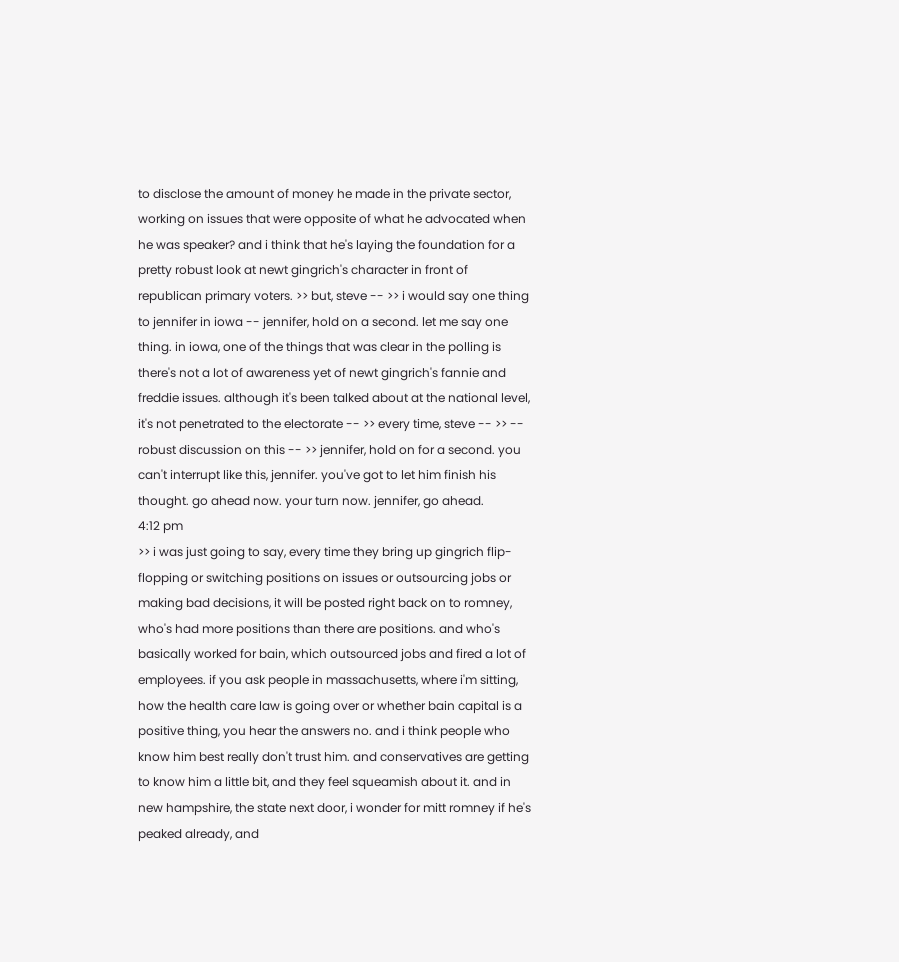to disclose the amount of money he made in the private sector, working on issues that were opposite of what he advocated when he was speaker? and i think that he's laying the foundation for a pretty robust look at newt gingrich's character in front of republican primary voters. >> but, steve -- >> i would say one thing to jennifer in iowa -- jennifer, hold on a second. let me say one thing. in iowa, one of the things that was clear in the polling is there's not a lot of awareness yet of newt gingrich's fannie and freddie issues. although it's been talked about at the national level, it's not penetrated to the electorate -- >> every time, steve -- >> -- robust discussion on this -- >> jennifer, hold on for a second. you can't interrupt like this, jennifer. you've got to let him finish his thought. go ahead now. your turn now. jennifer, go ahead.
4:12 pm
>> i was just going to say, every time they bring up gingrich flip-flopping or switching positions on issues or outsourcing jobs or making bad decisions, it will be posted right back on to romney, who's had more positions than there are positions. and who's basically worked for bain, which outsourced jobs and fired a lot of employees. if you ask people in massachusetts, where i'm sitting, how the health care law is going over or whether bain capital is a positive thing, you hear the answers no. and i think people who know him best really don't trust him. and conservatives are getting to know him a little bit, and they feel squeamish about it. and in new hampshire, the state next door, i wonder for mitt romney if he's peaked already, and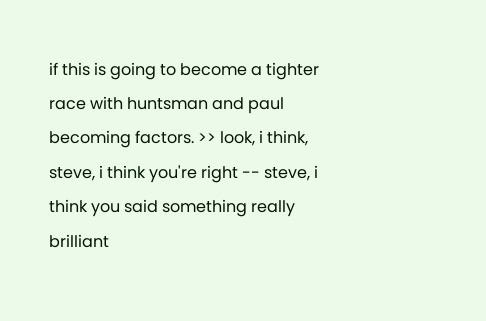if this is going to become a tighter race with huntsman and paul becoming factors. >> look, i think, steve, i think you're right -- steve, i think you said something really brilliant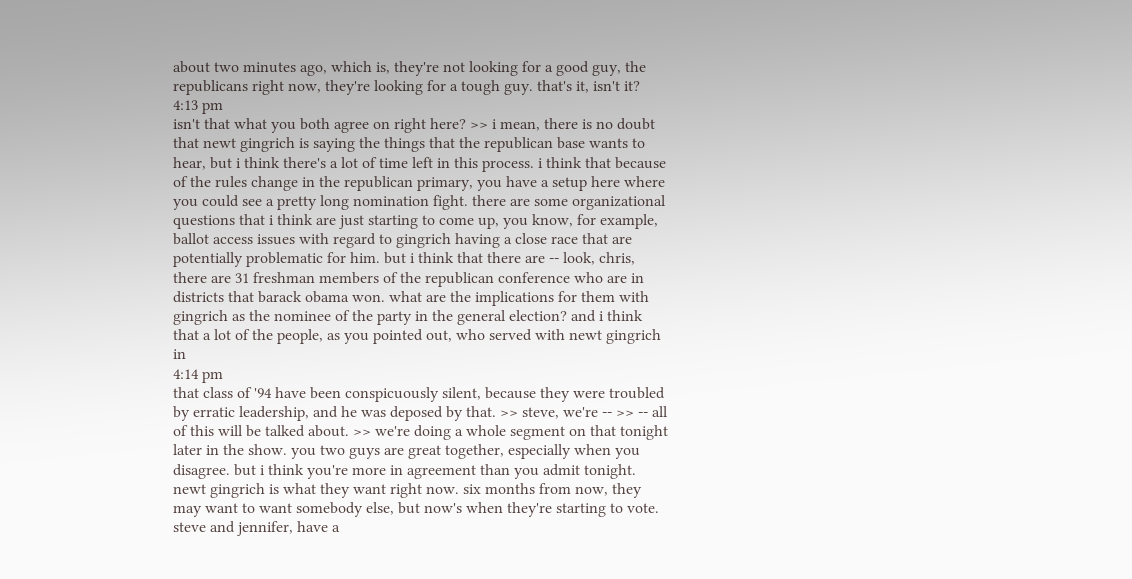about two minutes ago, which is, they're not looking for a good guy, the republicans right now, they're looking for a tough guy. that's it, isn't it?
4:13 pm
isn't that what you both agree on right here? >> i mean, there is no doubt that newt gingrich is saying the things that the republican base wants to hear, but i think there's a lot of time left in this process. i think that because of the rules change in the republican primary, you have a setup here where you could see a pretty long nomination fight. there are some organizational questions that i think are just starting to come up, you know, for example, ballot access issues with regard to gingrich having a close race that are potentially problematic for him. but i think that there are -- look, chris, there are 31 freshman members of the republican conference who are in districts that barack obama won. what are the implications for them with gingrich as the nominee of the party in the general election? and i think that a lot of the people, as you pointed out, who served with newt gingrich in
4:14 pm
that class of '94 have been conspicuously silent, because they were troubled by erratic leadership, and he was deposed by that. >> steve, we're -- >> -- all of this will be talked about. >> we're doing a whole segment on that tonight later in the show. you two guys are great together, especially when you disagree. but i think you're more in agreement than you admit tonight. newt gingrich is what they want right now. six months from now, they may want to want somebody else, but now's when they're starting to vote. steve and jennifer, have a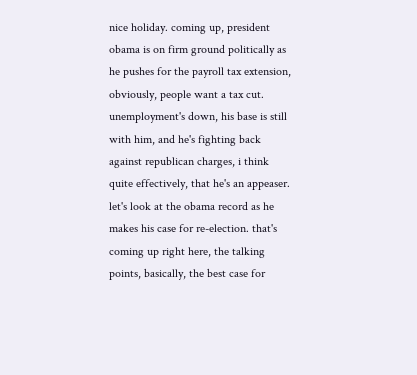nice holiday. coming up, president obama is on firm ground politically as he pushes for the payroll tax extension, obviously, people want a tax cut. unemployment's down, his base is still with him, and he's fighting back against republican charges, i think quite effectively, that he's an appeaser. let's look at the obama record as he makes his case for re-election. that's coming up right here, the talking points, basically, the best case for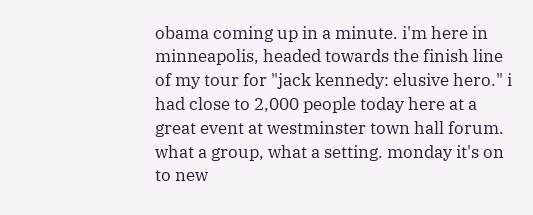obama coming up in a minute. i'm here in minneapolis, headed towards the finish line of my tour for "jack kennedy: elusive hero." i had close to 2,000 people today here at a great event at westminster town hall forum. what a group, what a setting. monday it's on to new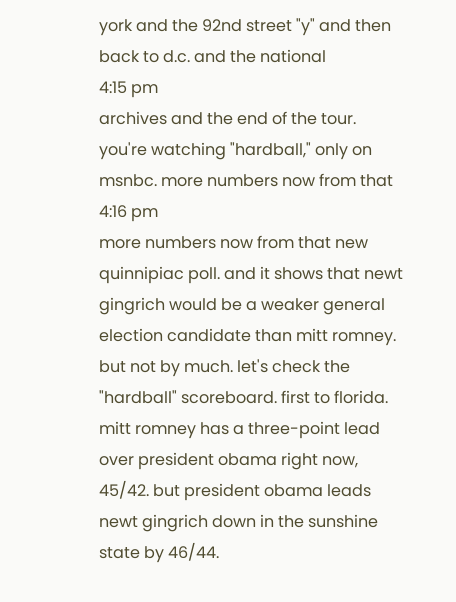york and the 92nd street "y" and then back to d.c. and the national
4:15 pm
archives and the end of the tour. you're watching "hardball," only on msnbc. more numbers now from that
4:16 pm
more numbers now from that new quinnipiac poll. and it shows that newt gingrich would be a weaker general election candidate than mitt romney. but not by much. let's check the "hardball" scoreboard. first to florida. mitt romney has a three-point lead over president obama right now, 45/42. but president obama leads newt gingrich down in the sunshine state by 46/44.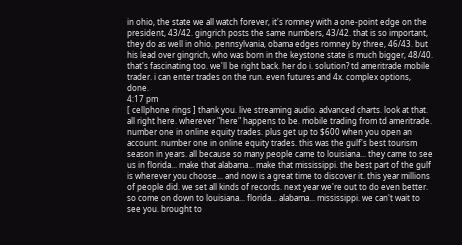in ohio, the state we all watch forever, it's romney with a one-point edge on the president, 43/42. gingrich posts the same numbers, 43/42. that is so important, they do as well in ohio. pennsylvania, obama edges romney by three, 46/43. but his lead over gingrich, who was born in the keystone state is much bigger, 48/40. that's fascinating too. we'll be right back. her do i. solution? td ameritrade mobile trader. i can enter trades on the run. even futures and 4x. complex options, done.
4:17 pm
[ cellphone rings ] thank you. live streaming audio. advanced charts. look at that. all right here. wherever "here" happens to be. mobile trading from td ameritrade. number one in online equity trades. plus get up to $600 when you open an account. number one in online equity trades. this was the gulf's best tourism season in years. all because so many people came to louisiana... they came to see us in florida... make that alabama... make that mississippi. the best part of the gulf is wherever you choose... and now is a great time to discover it. this year millions of people did. we set all kinds of records. next year we're out to do even better. so come on down to louisiana... florida... alabama... mississippi. we can't wait to see you. brought to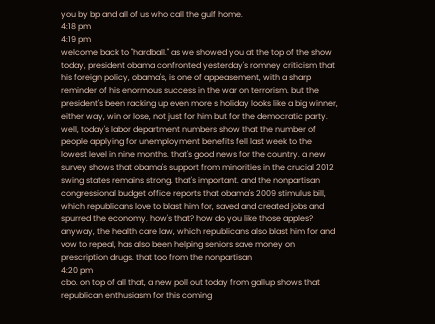you by bp and all of us who call the gulf home.
4:18 pm
4:19 pm
welcome back to "hardball." as we showed you at the top of the show today, president obama confronted yesterday's romney criticism that his foreign policy, obama's, is one of appeasement, with a sharp reminder of his enormous success in the war on terrorism. but the president's been racking up even more s holiday looks like a big winner, either way, win or lose, not just for him but for the democratic party. well, today's labor department numbers show that the number of people applying for unemployment benefits fell last week to the lowest level in nine months. that's good news for the country. a new survey shows that obama's support from minorities in the crucial 2012 swing states remains strong. that's important. and the nonpartisan congressional budget office reports that obama's 2009 stimulus bill, which republicans love to blast him for, saved and created jobs and spurred the economy. how's that? how do you like those apples? anyway, the health care law, which republicans also blast him for and vow to repeal, has also been helping seniors save money on prescription drugs. that too from the nonpartisan
4:20 pm
cbo. on top of all that, a new poll out today from gallup shows that republican enthusiasm for this coming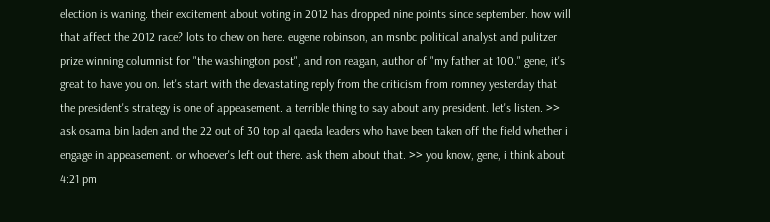election is waning. their excitement about voting in 2012 has dropped nine points since september. how will that affect the 2012 race? lots to chew on here. eugene robinson, an msnbc political analyst and pulitzer prize winning columnist for "the washington post", and ron reagan, author of "my father at 100." gene, it's great to have you on. let's start with the devastating reply from the criticism from romney yesterday that the president's strategy is one of appeasement. a terrible thing to say about any president. let's listen. >> ask osama bin laden and the 22 out of 30 top al qaeda leaders who have been taken off the field whether i engage in appeasement. or whoever's left out there. ask them about that. >> you know, gene, i think about
4:21 pm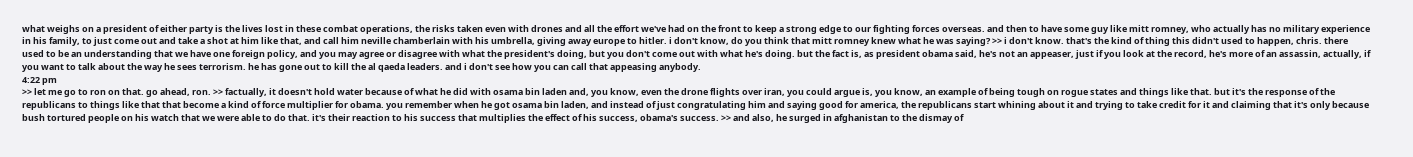what weighs on a president of either party is the lives lost in these combat operations, the risks taken even with drones and all the effort we've had on the front to keep a strong edge to our fighting forces overseas. and then to have some guy like mitt romney, who actually has no military experience in his family, to just come out and take a shot at him like that, and call him neville chamberlain with his umbrella, giving away europe to hitler. i don't know, do you think that mitt romney knew what he was saying? >> i don't know. that's the kind of thing this didn't used to happen, chris. there used to be an understanding that we have one foreign policy, and you may agree or disagree with what the president's doing, but you don't come out with what he's doing. but the fact is, as president obama said, he's not an appeaser, just if you look at the record, he's more of an assassin, actually, if you want to talk about the way he sees terrorism. he has gone out to kill the al qaeda leaders. and i don't see how you can call that appeasing anybody.
4:22 pm
>> let me go to ron on that. go ahead, ron. >> factually, it doesn't hold water because of what he did with osama bin laden and, you know, even the drone flights over iran, you could argue is, you know, an example of being tough on rogue states and things like that. but it's the response of the republicans to things like that that become a kind of force multiplier for obama. you remember when he got osama bin laden, and instead of just congratulating him and saying good for america, the republicans start whining about it and trying to take credit for it and claiming that it's only because bush tortured people on his watch that we were able to do that. it's their reaction to his success that multiplies the effect of his success, obama's success. >> and also, he surged in afghanistan to the dismay of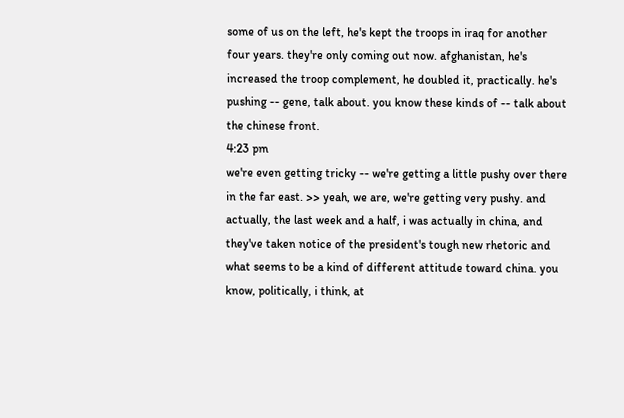some of us on the left, he's kept the troops in iraq for another four years. they're only coming out now. afghanistan, he's increased the troop complement, he doubled it, practically. he's pushing -- gene, talk about. you know these kinds of -- talk about the chinese front.
4:23 pm
we're even getting tricky -- we're getting a little pushy over there in the far east. >> yeah, we are, we're getting very pushy. and actually, the last week and a half, i was actually in china, and they've taken notice of the president's tough new rhetoric and what seems to be a kind of different attitude toward china. you know, politically, i think, at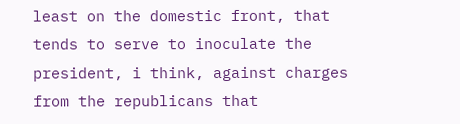least on the domestic front, that tends to serve to inoculate the president, i think, against charges from the republicans that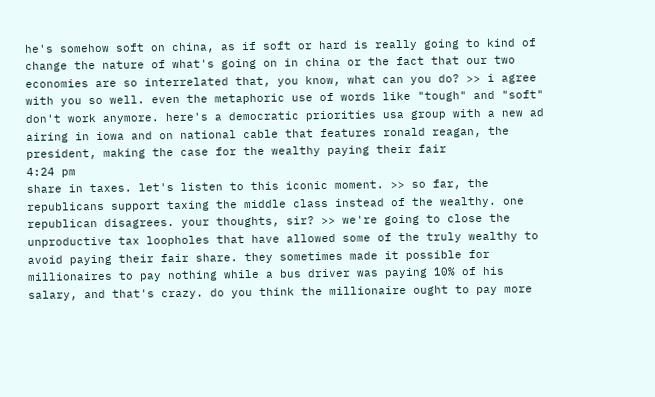he's somehow soft on china, as if soft or hard is really going to kind of change the nature of what's going on in china or the fact that our two economies are so interrelated that, you know, what can you do? >> i agree with you so well. even the metaphoric use of words like "tough" and "soft" don't work anymore. here's a democratic priorities usa group with a new ad airing in iowa and on national cable that features ronald reagan, the president, making the case for the wealthy paying their fair
4:24 pm
share in taxes. let's listen to this iconic moment. >> so far, the republicans support taxing the middle class instead of the wealthy. one republican disagrees. your thoughts, sir? >> we're going to close the unproductive tax loopholes that have allowed some of the truly wealthy to avoid paying their fair share. they sometimes made it possible for millionaires to pay nothing while a bus driver was paying 10% of his salary, and that's crazy. do you think the millionaire ought to pay more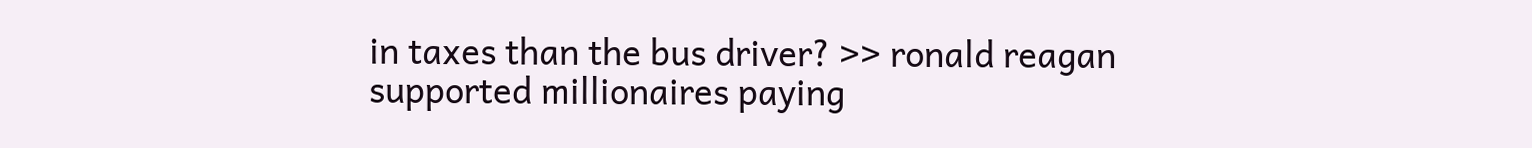in taxes than the bus driver? >> ronald reagan supported millionaires paying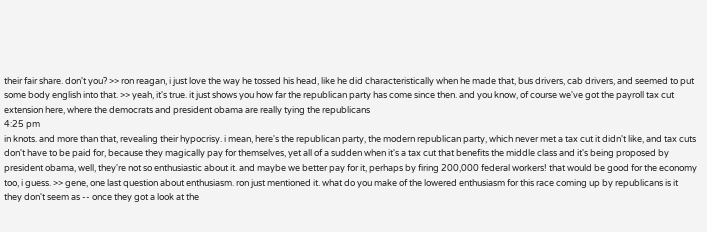their fair share. don't you? >> ron reagan, i just love the way he tossed his head, like he did characteristically when he made that, bus drivers, cab drivers, and seemed to put some body english into that. >> yeah, it's true. it just shows you how far the republican party has come since then. and you know, of course we've got the payroll tax cut extension here, where the democrats and president obama are really tying the republicans
4:25 pm
in knots. and more than that, revealing their hypocrisy. i mean, here's the republican party, the modern republican party, which never met a tax cut it didn't like, and tax cuts don't have to be paid for, because they magically pay for themselves, yet all of a sudden when it's a tax cut that benefits the middle class and it's being proposed by president obama, well, they're not so enthusiastic about it. and maybe we better pay for it, perhaps by firing 200,000 federal workers! that would be good for the economy too, i guess. >> gene, one last question about enthusiasm. ron just mentioned it. what do you make of the lowered enthusiasm for this race coming up by republicans is it they don't seem as -- once they got a look at the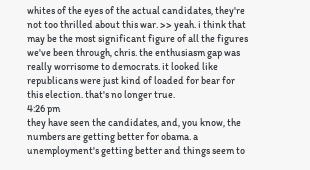whites of the eyes of the actual candidates, they're not too thrilled about this war. >> yeah. i think that may be the most significant figure of all the figures we've been through, chris. the enthusiasm gap was really worrisome to democrats. it looked like republicans were just kind of loaded for bear for this election. that's no longer true.
4:26 pm
they have seen the candidates, and, you know, the numbers are getting better for obama. a unemployment's getting better and things seem to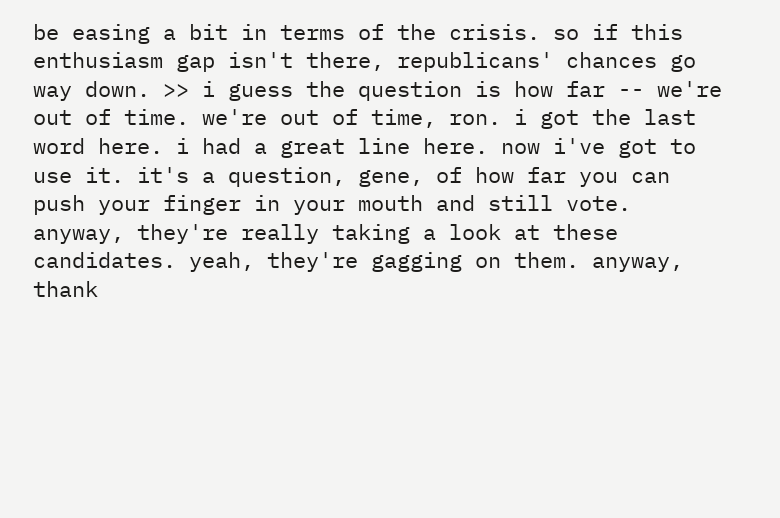be easing a bit in terms of the crisis. so if this enthusiasm gap isn't there, republicans' chances go way down. >> i guess the question is how far -- we're out of time. we're out of time, ron. i got the last word here. i had a great line here. now i've got to use it. it's a question, gene, of how far you can push your finger in your mouth and still vote. anyway, they're really taking a look at these candidates. yeah, they're gagging on them. anyway, thank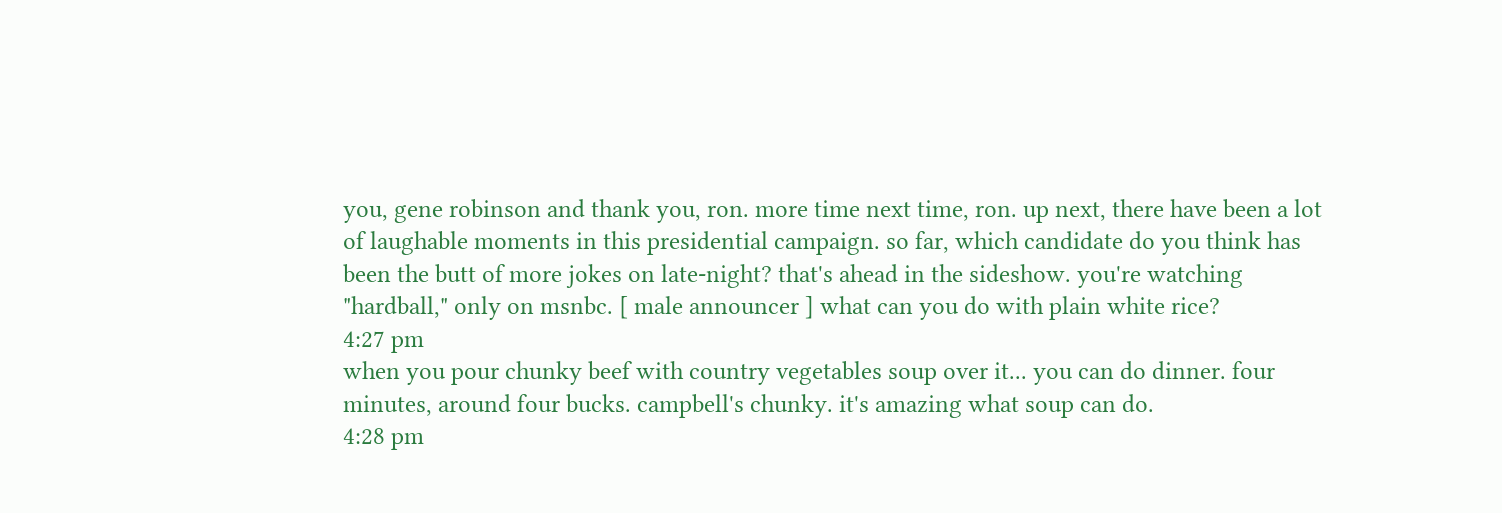you, gene robinson and thank you, ron. more time next time, ron. up next, there have been a lot of laughable moments in this presidential campaign. so far, which candidate do you think has been the butt of more jokes on late-night? that's ahead in the sideshow. you're watching "hardball," only on msnbc. [ male announcer ] what can you do with plain white rice?
4:27 pm
when you pour chunky beef with country vegetables soup over it... you can do dinner. four minutes, around four bucks. campbell's chunky. it's amazing what soup can do.
4:28 pm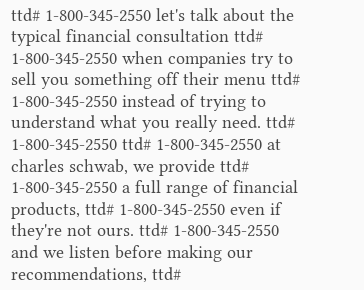ttd# 1-800-345-2550 let's talk about the typical financial consultation ttd# 1-800-345-2550 when companies try to sell you something off their menu ttd# 1-800-345-2550 instead of trying to understand what you really need. ttd# 1-800-345-2550 ttd# 1-800-345-2550 at charles schwab, we provide ttd# 1-800-345-2550 a full range of financial products, ttd# 1-800-345-2550 even if they're not ours. ttd# 1-800-345-2550 and we listen before making our recommendations, ttd#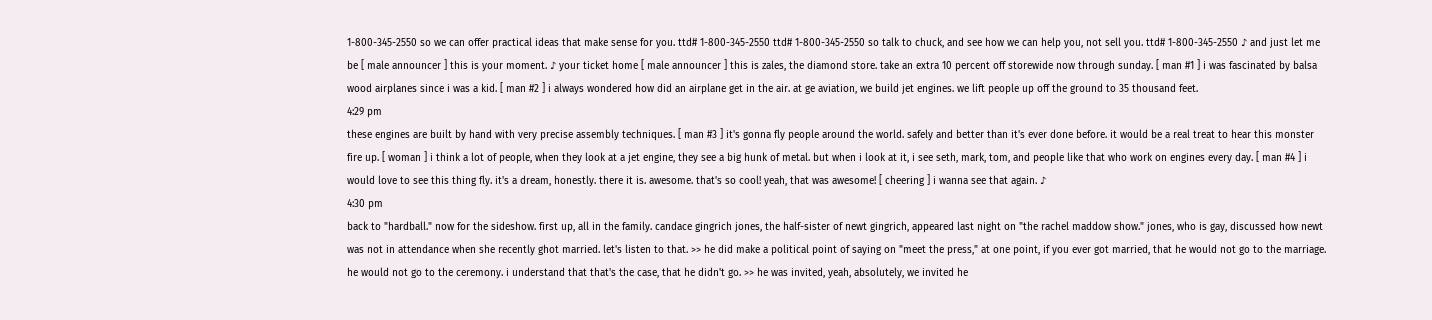1-800-345-2550 so we can offer practical ideas that make sense for you. ttd# 1-800-345-2550 ttd# 1-800-345-2550 so talk to chuck, and see how we can help you, not sell you. ttd# 1-800-345-2550 ♪ and just let me be [ male announcer ] this is your moment. ♪ your ticket home [ male announcer ] this is zales, the diamond store. take an extra 10 percent off storewide now through sunday. [ man #1 ] i was fascinated by balsa wood airplanes since i was a kid. [ man #2 ] i always wondered how did an airplane get in the air. at ge aviation, we build jet engines. we lift people up off the ground to 35 thousand feet.
4:29 pm
these engines are built by hand with very precise assembly techniques. [ man #3 ] it's gonna fly people around the world. safely and better than it's ever done before. it would be a real treat to hear this monster fire up. [ woman ] i think a lot of people, when they look at a jet engine, they see a big hunk of metal. but when i look at it, i see seth, mark, tom, and people like that who work on engines every day. [ man #4 ] i would love to see this thing fly. it's a dream, honestly. there it is. awesome. that's so cool! yeah, that was awesome! [ cheering ] i wanna see that again. ♪
4:30 pm
back to "hardball." now for the sideshow. first up, all in the family. candace gingrich jones, the half-sister of newt gingrich, appeared last night on "the rachel maddow show." jones, who is gay, discussed how newt was not in attendance when she recently ghot married. let's listen to that. >> he did make a political point of saying on "meet the press," at one point, if you ever got married, that he would not go to the marriage. he would not go to the ceremony. i understand that that's the case, that he didn't go. >> he was invited, yeah, absolutely, we invited he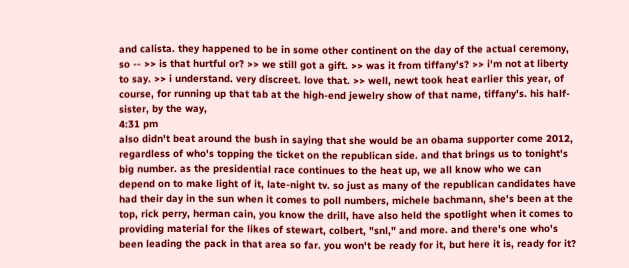and calista. they happened to be in some other continent on the day of the actual ceremony, so -- >> is that hurtful or? >> we still got a gift. >> was it from tiffany's? >> i'm not at liberty to say. >> i understand. very discreet. love that. >> well, newt took heat earlier this year, of course, for running up that tab at the high-end jewelry show of that name, tiffany's. his half-sister, by the way,
4:31 pm
also didn't beat around the bush in saying that she would be an obama supporter come 2012, regardless of who's topping the ticket on the republican side. and that brings us to tonight's big number. as the presidential race continues to the heat up, we all know who we can depend on to make light of it, late-night tv. so just as many of the republican candidates have had their day in the sun when it comes to poll numbers, michele bachmann, she's been at the top, rick perry, herman cain, you know the drill, have also held the spotlight when it comes to providing material for the likes of stewart, colbert, "snl," and more. and there's one who's been leading the pack in that area so far. you won't be ready for it, but here it is, ready for it?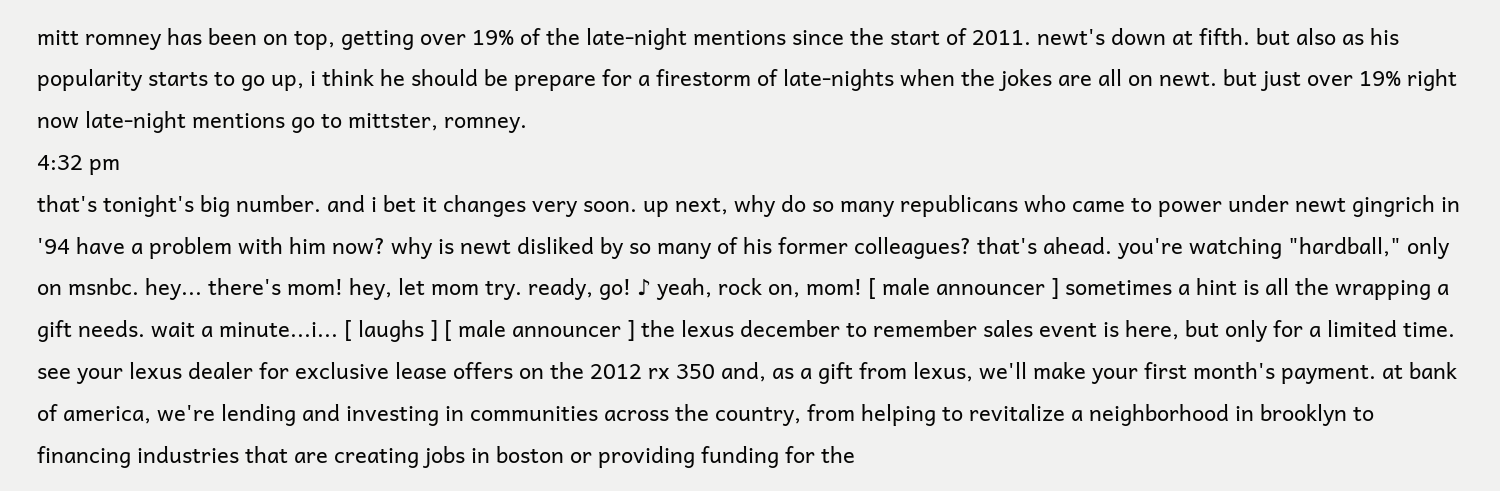mitt romney has been on top, getting over 19% of the late-night mentions since the start of 2011. newt's down at fifth. but also as his popularity starts to go up, i think he should be prepare for a firestorm of late-nights when the jokes are all on newt. but just over 19% right now late-night mentions go to mittster, romney.
4:32 pm
that's tonight's big number. and i bet it changes very soon. up next, why do so many republicans who came to power under newt gingrich in '94 have a problem with him now? why is newt disliked by so many of his former colleagues? that's ahead. you're watching "hardball," only on msnbc. hey... there's mom! hey, let mom try. ready, go! ♪ yeah, rock on, mom! [ male announcer ] sometimes a hint is all the wrapping a gift needs. wait a minute...i... [ laughs ] [ male announcer ] the lexus december to remember sales event is here, but only for a limited time. see your lexus dealer for exclusive lease offers on the 2012 rx 350 and, as a gift from lexus, we'll make your first month's payment. at bank of america, we're lending and investing in communities across the country, from helping to revitalize a neighborhood in brooklyn to financing industries that are creating jobs in boston or providing funding for the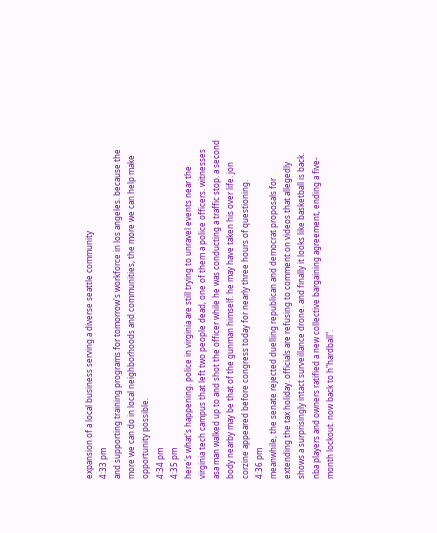expansion of a local business serving a diverse seattle community
4:33 pm
and supporting training programs for tomorrow's workforce in los angeles. because the more we can do in local neighborhoods and communities, the more we can help make opportunity possible.
4:34 pm
4:35 pm
here's what's happening. police in virginia are still trying to unravel events near the virginia tech campus that left two people dead, one of them a police officers. witnesses asa man walked up to and shot the officer while he was conducting a traffic stop. a second body nearby may be that of the gunman himself. he may have taken his over life. jon corzine appeared before congress today for nearly three hours of questioning.
4:36 pm
meanwhile, the senate rejected duelling republican and democrat proposals for extending the tax holiday. officials are refusing to comment on videos that allegedly shows a surprisingly intact surveillance drone. and finally it looks like basketball is back. nba players and owners ratified a new collective bargaining agreement, ending a five-month lockout. now back to h"hardball".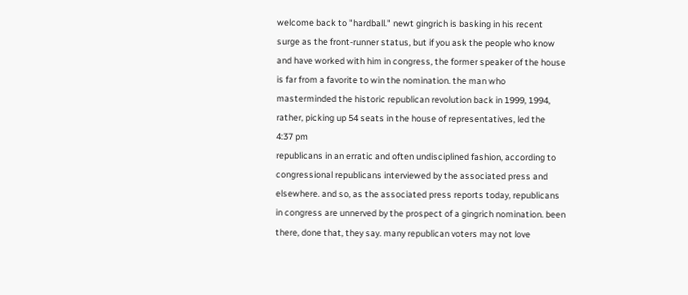welcome back to "hardball." newt gingrich is basking in his recent surge as the front-runner status, but if you ask the people who know and have worked with him in congress, the former speaker of the house is far from a favorite to win the nomination. the man who masterminded the historic republican revolution back in 1999, 1994, rather, picking up 54 seats in the house of representatives, led the
4:37 pm
republicans in an erratic and often undisciplined fashion, according to congressional republicans interviewed by the associated press and elsewhere. and so, as the associated press reports today, republicans in congress are unnerved by the prospect of a gingrich nomination. been there, done that, they say. many republican voters may not love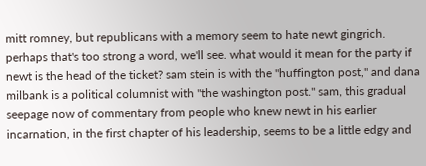mitt romney, but republicans with a memory seem to hate newt gingrich. perhaps that's too strong a word, we'll see. what would it mean for the party if newt is the head of the ticket? sam stein is with the "huffington post," and dana milbank is a political columnist with "the washington post." sam, this gradual seepage now of commentary from people who knew newt in his earlier incarnation, in the first chapter of his leadership, seems to be a little edgy and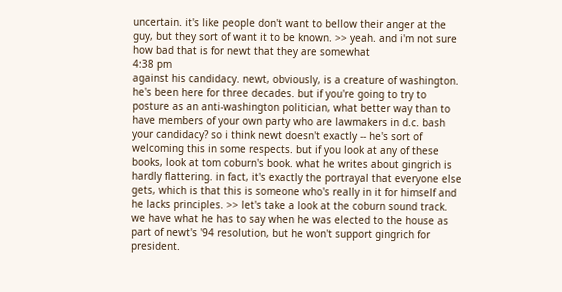uncertain. it's like people don't want to bellow their anger at the guy, but they sort of want it to be known. >> yeah. and i'm not sure how bad that is for newt that they are somewhat
4:38 pm
against his candidacy. newt, obviously, is a creature of washington. he's been here for three decades. but if you're going to try to posture as an anti-washington politician, what better way than to have members of your own party who are lawmakers in d.c. bash your candidacy? so i think newt doesn't exactly -- he's sort of welcoming this in some respects. but if you look at any of these books, look at tom coburn's book. what he writes about gingrich is hardly flattering. in fact, it's exactly the portrayal that everyone else gets, which is that this is someone who's really in it for himself and he lacks principles. >> let's take a look at the coburn sound track. we have what he has to say when he was elected to the house as part of newt's '94 resolution, but he won't support gingrich for president.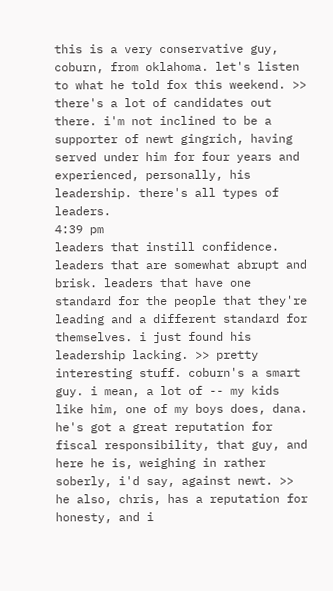this is a very conservative guy, coburn, from oklahoma. let's listen to what he told fox this weekend. >> there's a lot of candidates out there. i'm not inclined to be a supporter of newt gingrich, having served under him for four years and experienced, personally, his leadership. there's all types of leaders.
4:39 pm
leaders that instill confidence. leaders that are somewhat abrupt and brisk. leaders that have one standard for the people that they're leading and a different standard for themselves. i just found his leadership lacking. >> pretty interesting stuff. coburn's a smart guy. i mean, a lot of -- my kids like him, one of my boys does, dana. he's got a great reputation for fiscal responsibility, that guy, and here he is, weighing in rather soberly, i'd say, against newt. >> he also, chris, has a reputation for honesty, and i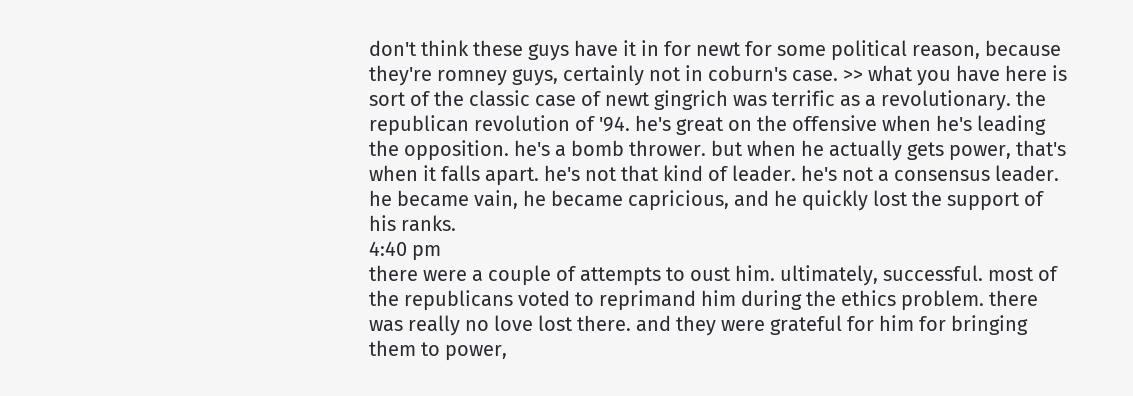don't think these guys have it in for newt for some political reason, because they're romney guys, certainly not in coburn's case. >> what you have here is sort of the classic case of newt gingrich was terrific as a revolutionary. the republican revolution of '94. he's great on the offensive when he's leading the opposition. he's a bomb thrower. but when he actually gets power, that's when it falls apart. he's not that kind of leader. he's not a consensus leader. he became vain, he became capricious, and he quickly lost the support of his ranks.
4:40 pm
there were a couple of attempts to oust him. ultimately, successful. most of the republicans voted to reprimand him during the ethics problem. there was really no love lost there. and they were grateful for him for bringing them to power,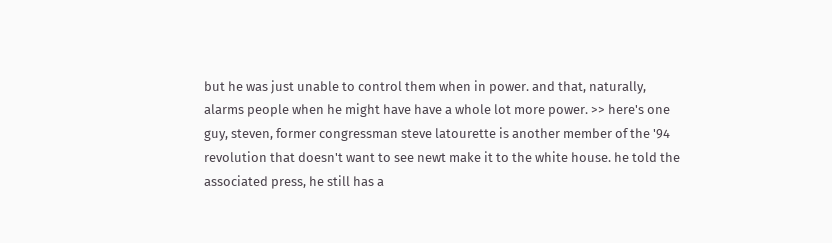but he was just unable to control them when in power. and that, naturally, alarms people when he might have have a whole lot more power. >> here's one guy, steven, former congressman steve latourette is another member of the '94 revolution that doesn't want to see newt make it to the white house. he told the associated press, he still has a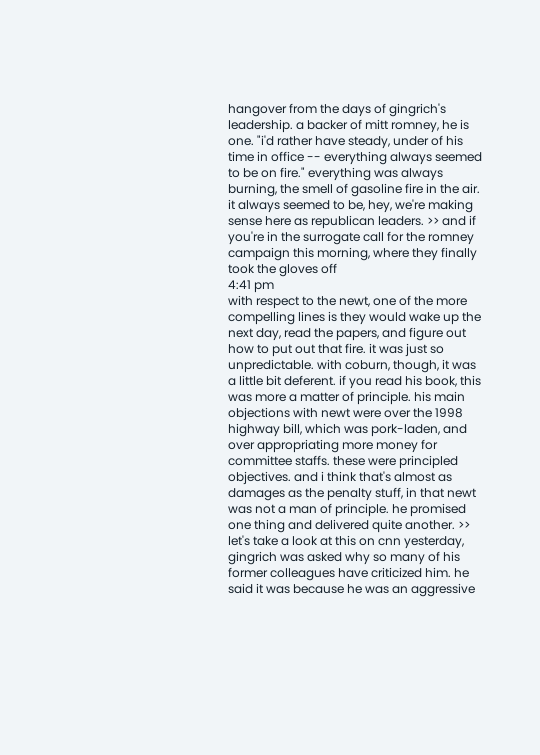hangover from the days of gingrich's leadership. a backer of mitt romney, he is one. "i'd rather have steady, under of his time in office -- everything always seemed to be on fire." everything was always burning, the smell of gasoline fire in the air. it always seemed to be, hey, we're making sense here as republican leaders. >> and if you're in the surrogate call for the romney campaign this morning, where they finally took the gloves off
4:41 pm
with respect to the newt, one of the more compelling lines is they would wake up the next day, read the papers, and figure out how to put out that fire. it was just so unpredictable. with coburn, though, it was a little bit deferent. if you read his book, this was more a matter of principle. his main objections with newt were over the 1998 highway bill, which was pork-laden, and over appropriating more money for committee staffs. these were principled objectives. and i think that's almost as damages as the penalty stuff, in that newt was not a man of principle. he promised one thing and delivered quite another. >> let's take a look at this on cnn yesterday, gingrich was asked why so many of his former colleagues have criticized him. he said it was because he was an aggressive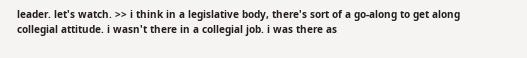leader. let's watch. >> i think in a legislative body, there's sort of a go-along to get along collegial attitude. i wasn't there in a collegial job. i was there as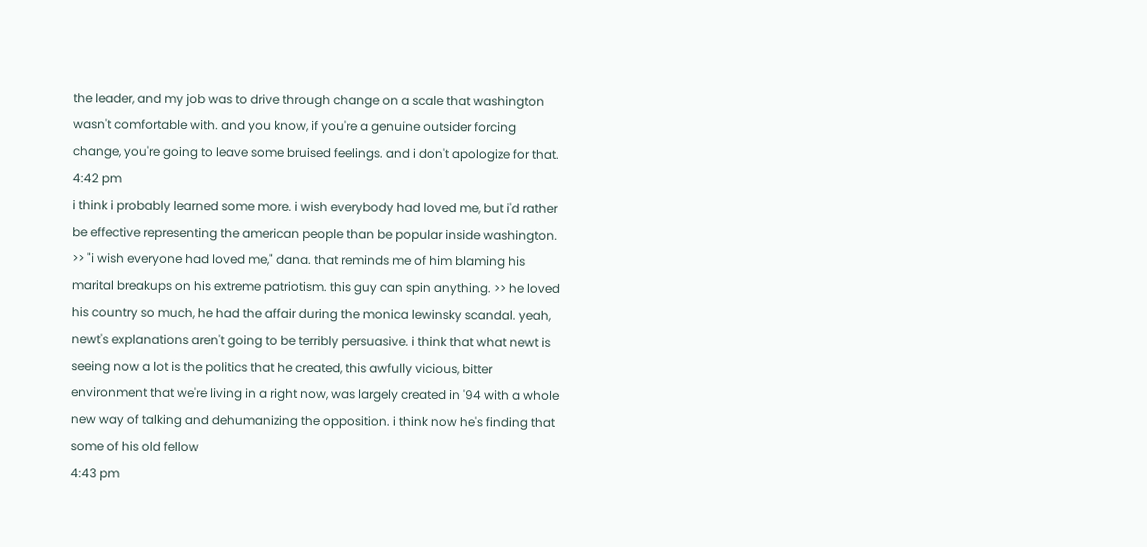the leader, and my job was to drive through change on a scale that washington wasn't comfortable with. and you know, if you're a genuine outsider forcing change, you're going to leave some bruised feelings. and i don't apologize for that.
4:42 pm
i think i probably learned some more. i wish everybody had loved me, but i'd rather be effective representing the american people than be popular inside washington. >> "i wish everyone had loved me," dana. that reminds me of him blaming his marital breakups on his extreme patriotism. this guy can spin anything. >> he loved his country so much, he had the affair during the monica lewinsky scandal. yeah, newt's explanations aren't going to be terribly persuasive. i think that what newt is seeing now a lot is the politics that he created, this awfully vicious, bitter environment that we're living in a right now, was largely created in '94 with a whole new way of talking and dehumanizing the opposition. i think now he's finding that some of his old fellow
4:43 pm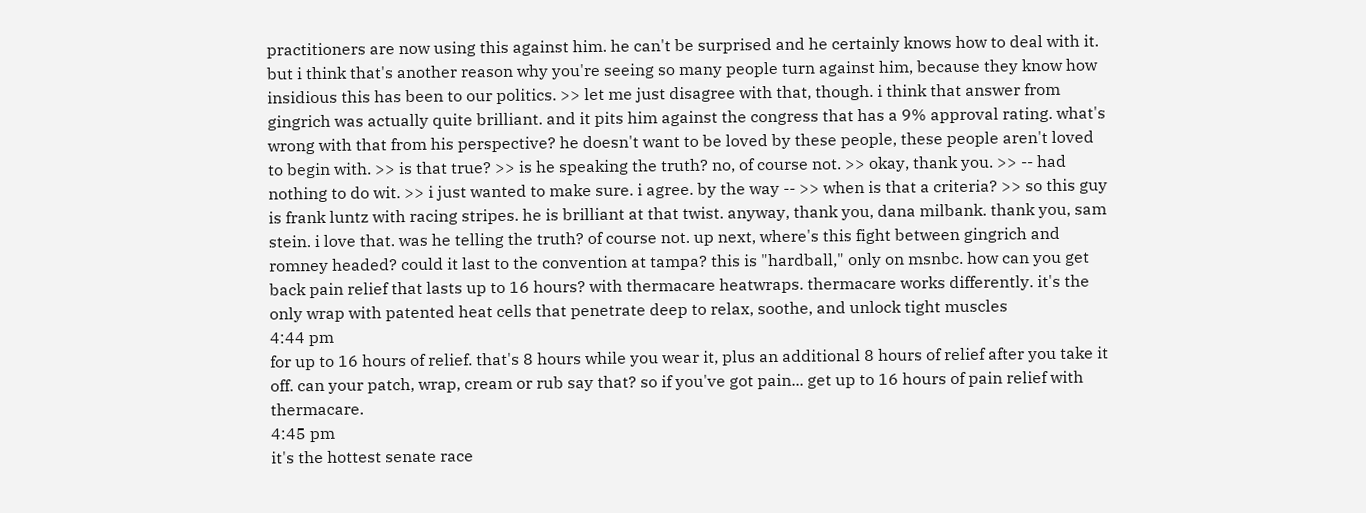practitioners are now using this against him. he can't be surprised and he certainly knows how to deal with it. but i think that's another reason why you're seeing so many people turn against him, because they know how insidious this has been to our politics. >> let me just disagree with that, though. i think that answer from gingrich was actually quite brilliant. and it pits him against the congress that has a 9% approval rating. what's wrong with that from his perspective? he doesn't want to be loved by these people, these people aren't loved to begin with. >> is that true? >> is he speaking the truth? no, of course not. >> okay, thank you. >> -- had nothing to do wit. >> i just wanted to make sure. i agree. by the way -- >> when is that a criteria? >> so this guy is frank luntz with racing stripes. he is brilliant at that twist. anyway, thank you, dana milbank. thank you, sam stein. i love that. was he telling the truth? of course not. up next, where's this fight between gingrich and romney headed? could it last to the convention at tampa? this is "hardball," only on msnbc. how can you get back pain relief that lasts up to 16 hours? with thermacare heatwraps. thermacare works differently. it's the only wrap with patented heat cells that penetrate deep to relax, soothe, and unlock tight muscles
4:44 pm
for up to 16 hours of relief. that's 8 hours while you wear it, plus an additional 8 hours of relief after you take it off. can your patch, wrap, cream or rub say that? so if you've got pain... get up to 16 hours of pain relief with thermacare.
4:45 pm
it's the hottest senate race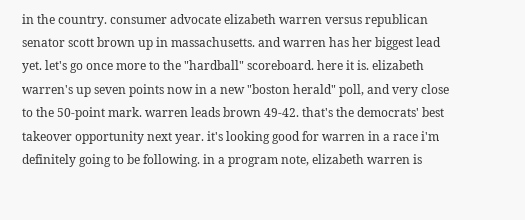in the country. consumer advocate elizabeth warren versus republican senator scott brown up in massachusetts. and warren has her biggest lead yet. let's go once more to the "hardball" scoreboard. here it is. elizabeth warren's up seven points now in a new "boston herald" poll, and very close to the 50-point mark. warren leads brown 49-42. that's the democrats' best takeover opportunity next year. it's looking good for warren in a race i'm definitely going to be following. in a program note, elizabeth warren is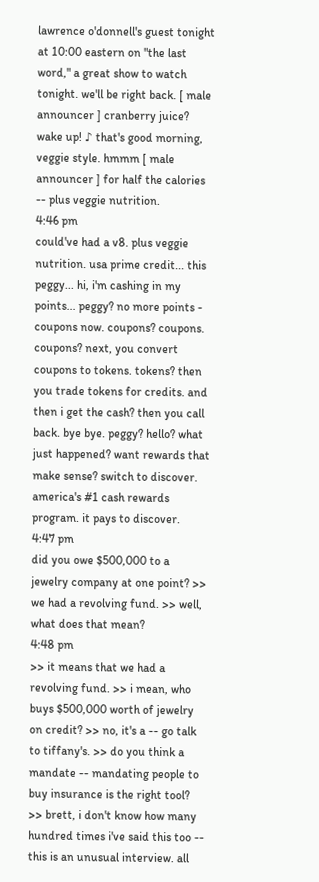lawrence o'donnell's guest tonight at 10:00 eastern on "the last word," a great show to watch tonight. we'll be right back. [ male announcer ] cranberry juice? wake up! ♪ that's good morning, veggie style. hmmm [ male announcer ] for half the calories -- plus veggie nutrition.
4:46 pm
could've had a v8. plus veggie nutrition. usa prime credit... this peggy... hi, i'm cashing in my points... peggy? no more points - coupons now. coupons? coupons. coupons? next, you convert coupons to tokens. tokens? then you trade tokens for credits. and then i get the cash? then you call back. bye bye. peggy? hello? what just happened? want rewards that make sense? switch to discover. america's #1 cash rewards program. it pays to discover.
4:47 pm
did you owe $500,000 to a jewelry company at one point? >> we had a revolving fund. >> well, what does that mean?
4:48 pm
>> it means that we had a revolving fund. >> i mean, who buys $500,000 worth of jewelry on credit? >> no, it's a -- go talk to tiffany's. >> do you think a mandate -- mandating people to buy insurance is the right tool? >> brett, i don't know how many hundred times i've said this too -- this is an unusual interview. all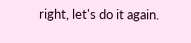right, let's do it again.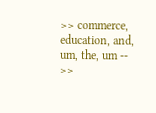>> commerce, education, and, um, the, um -- >>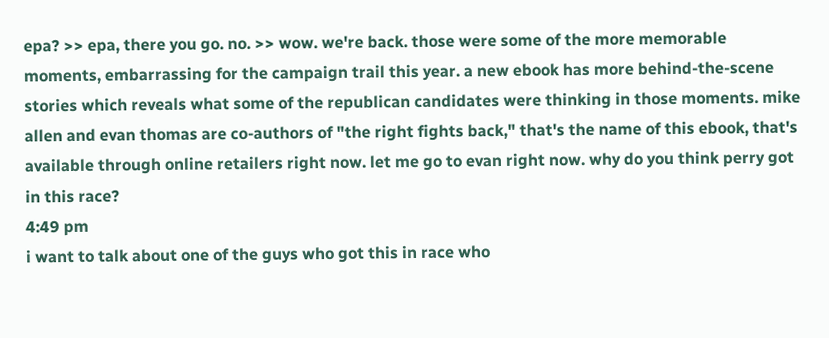epa? >> epa, there you go. no. >> wow. we're back. those were some of the more memorable moments, embarrassing for the campaign trail this year. a new ebook has more behind-the-scene stories which reveals what some of the republican candidates were thinking in those moments. mike allen and evan thomas are co-authors of "the right fights back," that's the name of this ebook, that's available through online retailers right now. let me go to evan right now. why do you think perry got in this race?
4:49 pm
i want to talk about one of the guys who got this in race who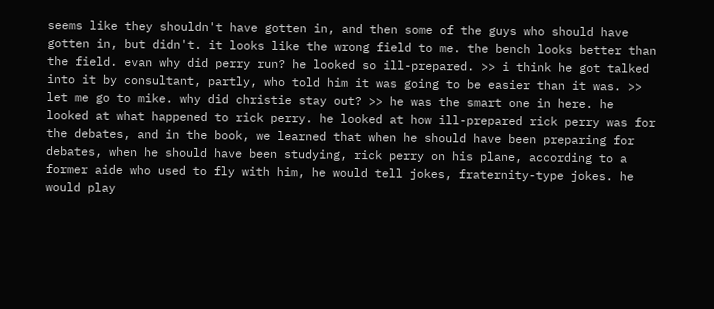seems like they shouldn't have gotten in, and then some of the guys who should have gotten in, but didn't. it looks like the wrong field to me. the bench looks better than the field. evan why did perry run? he looked so ill-prepared. >> i think he got talked into it by consultant, partly, who told him it was going to be easier than it was. >> let me go to mike. why did christie stay out? >> he was the smart one in here. he looked at what happened to rick perry. he looked at how ill-prepared rick perry was for the debates, and in the book, we learned that when he should have been preparing for debates, when he should have been studying, rick perry on his plane, according to a former aide who used to fly with him, he would tell jokes, fraternity-type jokes. he would play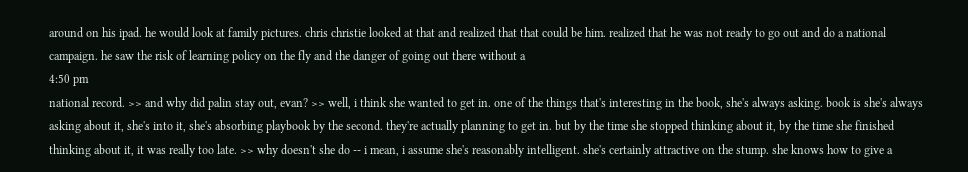around on his ipad. he would look at family pictures. chris christie looked at that and realized that that could be him. realized that he was not ready to go out and do a national campaign. he saw the risk of learning policy on the fly and the danger of going out there without a
4:50 pm
national record. >> and why did palin stay out, evan? >> well, i think she wanted to get in. one of the things that's interesting in the book, she's always asking. book is she's always asking about it, she's into it, she's absorbing playbook by the second. they're actually planning to get in. but by the time she stopped thinking about it, by the time she finished thinking about it, it was really too late. >> why doesn't she do -- i mean, i assume she's reasonably intelligent. she's certainly attractive on the stump. she knows how to give a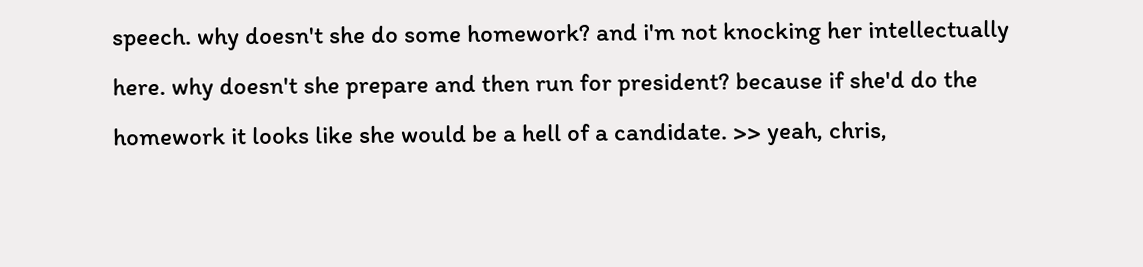speech. why doesn't she do some homework? and i'm not knocking her intellectually here. why doesn't she prepare and then run for president? because if she'd do the homework it looks like she would be a hell of a candidate. >> yeah, chris,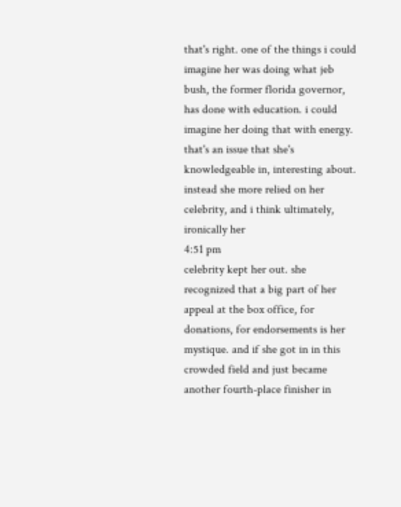that's right. one of the things i could imagine her was doing what jeb bush, the former florida governor, has done with education. i could imagine her doing that with energy. that's an issue that she's knowledgeable in, interesting about. instead she more relied on her celebrity, and i think ultimately, ironically her
4:51 pm
celebrity kept her out. she recognized that a big part of her appeal at the box office, for donations, for endorsements is her mystique. and if she got in in this crowded field and just became another fourth-place finisher in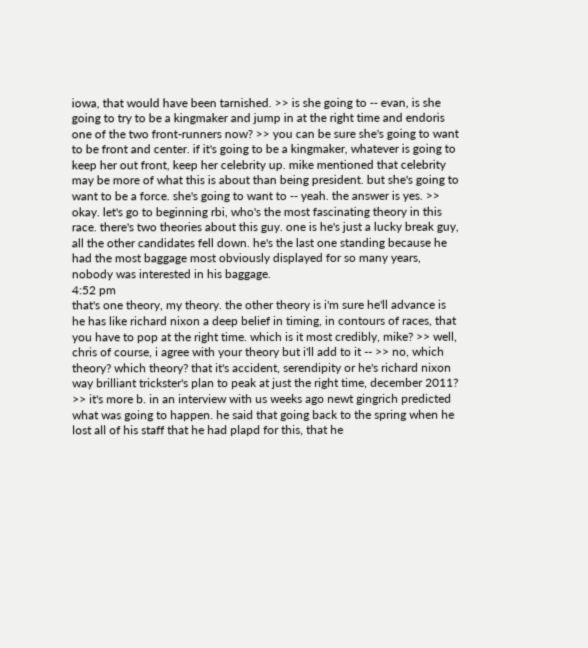iowa, that would have been tarnished. >> is she going to -- evan, is she going to try to be a kingmaker and jump in at the right time and endoris one of the two front-runners now? >> you can be sure she's going to want to be front and center. if it's going to be a kingmaker, whatever is going to keep her out front, keep her celebrity up. mike mentioned that celebrity may be more of what this is about than being president. but she's going to want to be a force. she's going to want to -- yeah. the answer is yes. >> okay. let's go to beginning rbi, who's the most fascinating theory in this race. there's two theories about this guy. one is he's just a lucky break guy, all the other candidates fell down. he's the last one standing because he had the most baggage most obviously displayed for so many years, nobody was interested in his baggage.
4:52 pm
that's one theory, my theory. the other theory is i'm sure he'll advance is he has like richard nixon a deep belief in timing, in contours of races, that you have to pop at the right time. which is it most credibly, mike? >> well, chris of course, i agree with your theory but i'll add to it -- >> no, which theory? which theory? that it's accident, serendipity or he's richard nixon way brilliant trickster's plan to peak at just the right time, december 2011? >> it's more b. in an interview with us weeks ago newt gingrich predicted what was going to happen. he said that going back to the spring when he lost all of his staff that he had plapd for this, that he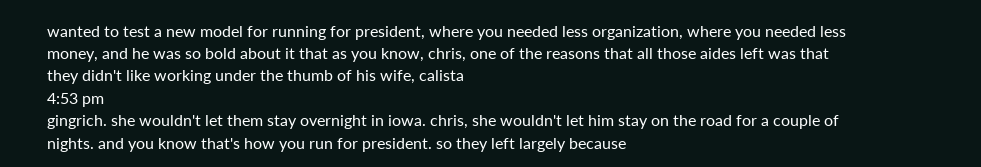wanted to test a new model for running for president, where you needed less organization, where you needed less money, and he was so bold about it that as you know, chris, one of the reasons that all those aides left was that they didn't like working under the thumb of his wife, calista
4:53 pm
gingrich. she wouldn't let them stay overnight in iowa. chris, she wouldn't let him stay on the road for a couple of nights. and you know that's how you run for president. so they left largely because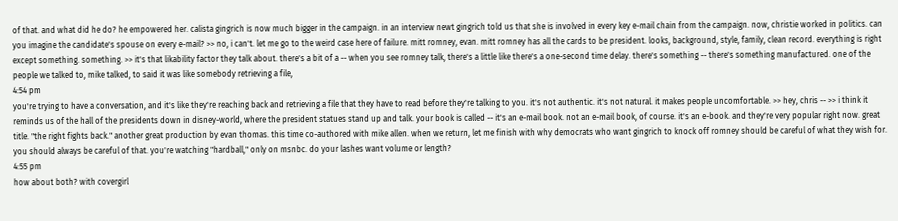of that. and what did he do? he empowered her. calista gingrich is now much bigger in the campaign. in an interview newt gingrich told us that she is involved in every key e-mail chain from the campaign. now, christie worked in politics. can you imagine the candidate's spouse on every e-mail? >> no, i can't. let me go to the weird case here of failure. mitt romney, evan. mitt romney has all the cards to be president. looks, background, style, family, clean record. everything is right except something. something. >> it's that likability factor they talk about. there's a bit of a -- when you see romney talk, there's a little like there's a one-second time delay. there's something -- there's something manufactured. one of the people we talked to, mike talked, to said it was like somebody retrieving a file,
4:54 pm
you're trying to have a conversation, and it's like they're reaching back and retrieving a file that they have to read before they're talking to you. it's not authentic. it's not natural. it makes people uncomfortable. >> hey, chris -- >> i think it reminds us of the hall of the presidents down in disney-world, where the president statues stand up and talk. your book is called -- it's an e-mail book. not an e-mail book, of course. it's an e-book. and they're very popular right now. great title. "the right fights back." another great production by evan thomas. this time co-authored with mike allen. when we return, let me finish with why democrats who want gingrich to knock off romney should be careful of what they wish for. you should always be careful of that. you're watching "hardball," only on msnbc. do your lashes want volume or length?
4:55 pm
how about both? with covergirl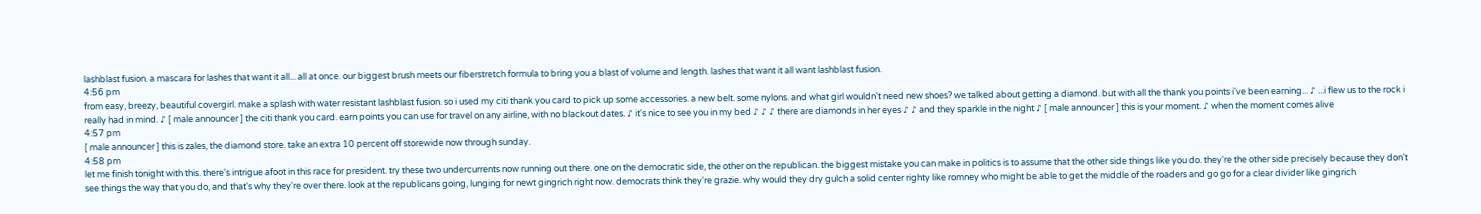lashblast fusion. a mascara for lashes that want it all... all at once. our biggest brush meets our fiberstretch formula to bring you a blast of volume and length. lashes that want it all want lashblast fusion.
4:56 pm
from easy, breezy, beautiful covergirl. make a splash with water resistant lashblast fusion. so i used my citi thank you card to pick up some accessories. a new belt. some nylons. and what girl wouldn't need new shoes? we talked about getting a diamond. but with all the thank you points i've been earning... ♪ ...i flew us to the rock i really had in mind. ♪ [ male announcer ] the citi thank you card. earn points you can use for travel on any airline, with no blackout dates. ♪ it's nice to see you in my bed ♪ ♪ ♪ there are diamonds in her eyes ♪ ♪ and they sparkle in the night ♪ [ male announcer ] this is your moment. ♪ when the moment comes alive
4:57 pm
[ male announcer ] this is zales, the diamond store. take an extra 10 percent off storewide now through sunday.
4:58 pm
let me finish tonight with this. there's intrigue afoot in this race for president. try these two undercurrents now running out there. one on the democratic side, the other on the republican. the biggest mistake you can make in politics is to assume that the other side things like you do. they're the other side precisely because they don't see things the way that you do, and that's why they're over there. look at the republicans going, lunging for newt gingrich right now. democrats think they're grazie. why would they dry gulch a solid center righty like romney who might be able to get the middle of the roaders and go go for a clear divider like gingrich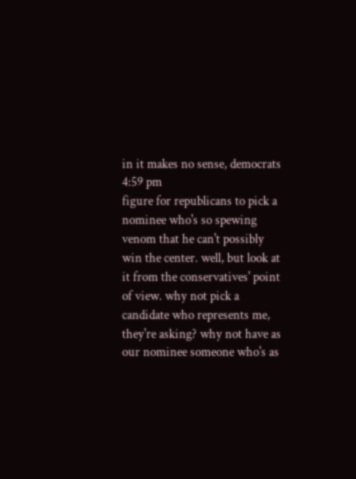in it makes no sense, democrats
4:59 pm
figure for republicans to pick a nominee who's so spewing venom that he can't possibly win the center. well, but look at it from the conservatives' point of view. why not pick a candidate who represents me, they're asking? why not have as our nominee someone who's as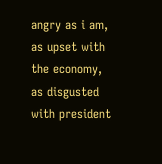angry as i am, as upset with the economy, as disgusted with president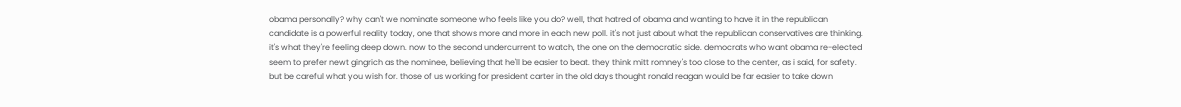obama personally? why can't we nominate someone who feels like you do? well, that hatred of obama and wanting to have it in the republican candidate is a powerful reality today, one that shows more and more in each new poll. it's not just about what the republican conservatives are thinking. it's what they're feeling deep down. now to the second undercurrent to watch, the one on the democratic side. democrats who want obama re-elected seem to prefer newt gingrich as the nominee, believing that he'll be easier to beat. they think mitt romney's too close to the center, as i said, for safety. but be careful what you wish for. those of us working for president carter in the old days thought ronald reagan would be far easier to take down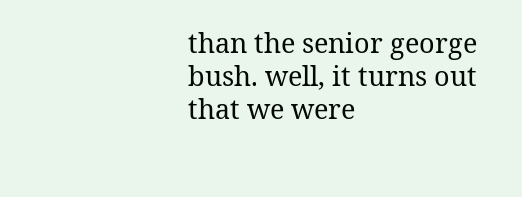than the senior george bush. well, it turns out that we were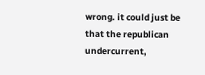wrong. it could just be that the republican undercurrent,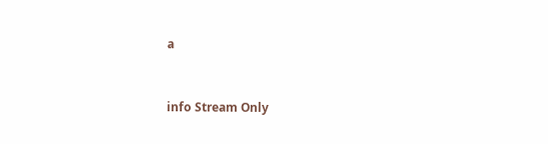a


info Stream Only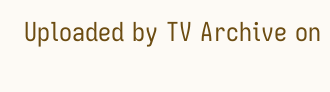Uploaded by TV Archive on